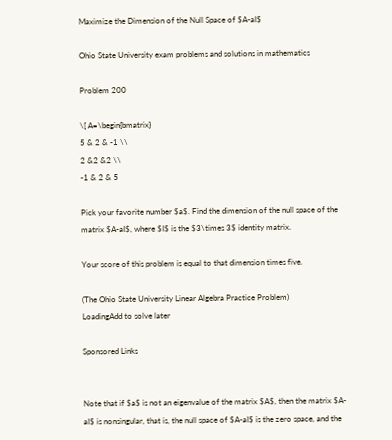Maximize the Dimension of the Null Space of $A-aI$

Ohio State University exam problems and solutions in mathematics

Problem 200

\[ A=\begin{bmatrix}
5 & 2 & -1 \\
2 &2 &2 \\
-1 & 2 & 5

Pick your favorite number $a$. Find the dimension of the null space of the matrix $A-aI$, where $I$ is the $3\times 3$ identity matrix.

Your score of this problem is equal to that dimension times five.

(The Ohio State University Linear Algebra Practice Problem)
LoadingAdd to solve later

Sponsored Links


Note that if $a$ is not an eigenvalue of the matrix $A$, then the matrix $A-aI$ is nonsingular, that is, the null space of $A-aI$ is the zero space, and the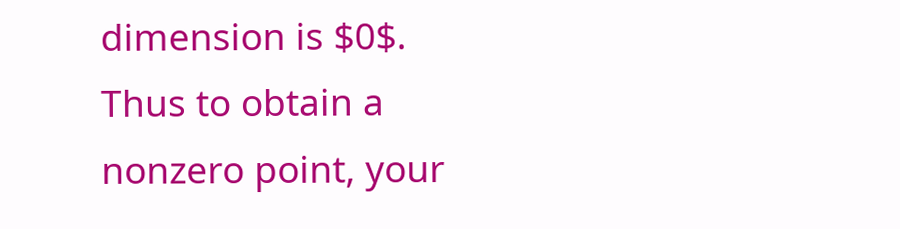dimension is $0$.
Thus to obtain a nonzero point, your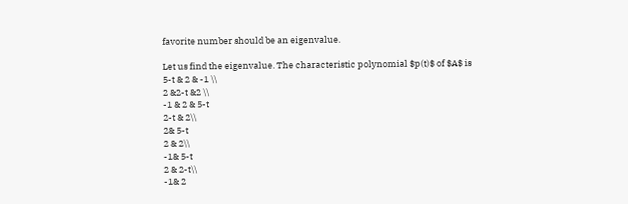favorite number should be an eigenvalue.

Let us find the eigenvalue. The characteristic polynomial $p(t)$ of $A$ is
5-t & 2 & -1 \\
2 &2-t &2 \\
-1 & 2 & 5-t
2-t & 2\\
2& 5-t
2 & 2\\
-1& 5-t
2 & 2-t\\
-1& 2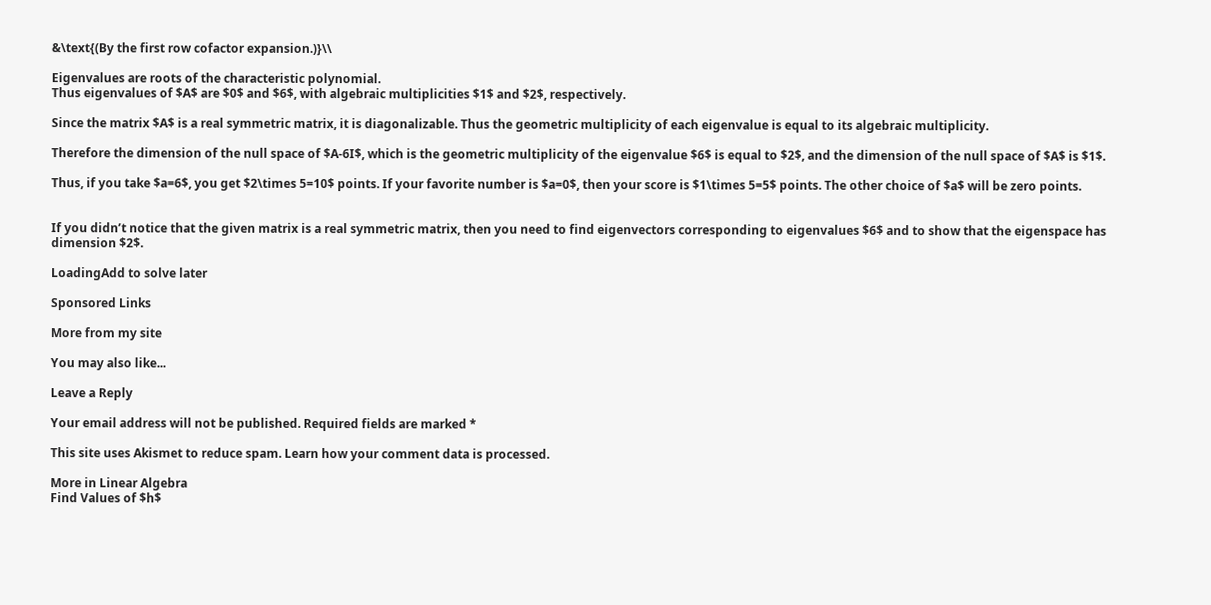&\text{(By the first row cofactor expansion.)}\\

Eigenvalues are roots of the characteristic polynomial.
Thus eigenvalues of $A$ are $0$ and $6$, with algebraic multiplicities $1$ and $2$, respectively.

Since the matrix $A$ is a real symmetric matrix, it is diagonalizable. Thus the geometric multiplicity of each eigenvalue is equal to its algebraic multiplicity.

Therefore the dimension of the null space of $A-6I$, which is the geometric multiplicity of the eigenvalue $6$ is equal to $2$, and the dimension of the null space of $A$ is $1$.

Thus, if you take $a=6$, you get $2\times 5=10$ points. If your favorite number is $a=0$, then your score is $1\times 5=5$ points. The other choice of $a$ will be zero points.


If you didn’t notice that the given matrix is a real symmetric matrix, then you need to find eigenvectors corresponding to eigenvalues $6$ and to show that the eigenspace has dimension $2$.

LoadingAdd to solve later

Sponsored Links

More from my site

You may also like...

Leave a Reply

Your email address will not be published. Required fields are marked *

This site uses Akismet to reduce spam. Learn how your comment data is processed.

More in Linear Algebra
Find Values of $h$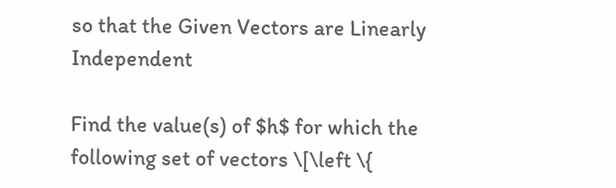so that the Given Vectors are Linearly Independent

Find the value(s) of $h$ for which the following set of vectors \[\left \{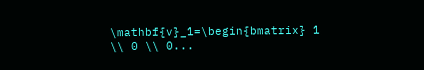\mathbf{v}_1=\begin{bmatrix} 1 \\ 0 \\ 0...